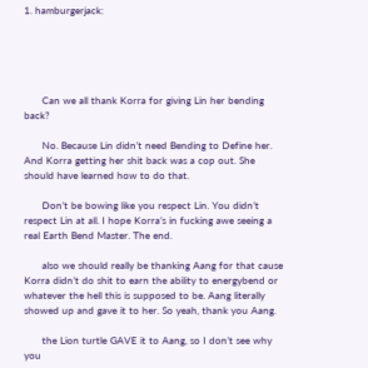1. hamburgerjack:





      Can we all thank Korra for giving Lin her bending back?

      No. Because Lin didn’t need Bending to Define her. And Korra getting her shit back was a cop out. She should have learned how to do that.

      Don’t be bowing like you respect Lin. You didn’t respect Lin at all. I hope Korra’s in fucking awe seeing a real Earth Bend Master. The end.

      also we should really be thanking Aang for that cause Korra didn’t do shit to earn the ability to energybend or whatever the hell this is supposed to be. Aang literally showed up and gave it to her. So yeah, thank you Aang.

      the Lion turtle GAVE it to Aang, so I don’t see why you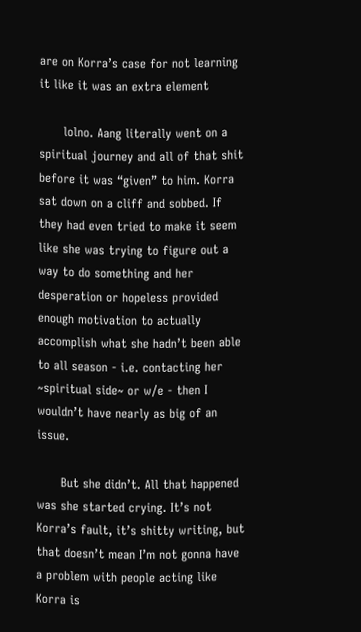are on Korra’s case for not learning it like it was an extra element

      lolno. Aang literally went on a spiritual journey and all of that shit before it was “given” to him. Korra sat down on a cliff and sobbed. If they had even tried to make it seem like she was trying to figure out a way to do something and her desperation or hopeless provided enough motivation to actually accomplish what she hadn’t been able to all season - i.e. contacting her ~spiritual side~ or w/e - then I wouldn’t have nearly as big of an issue.

      But she didn’t. All that happened was she started crying. It’s not Korra’s fault, it’s shitty writing, but that doesn’t mean I’m not gonna have a problem with people acting like Korra is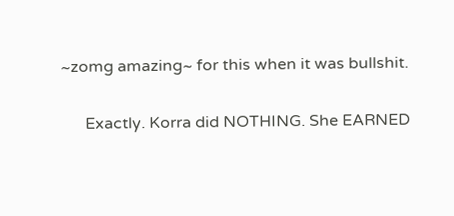~zomg amazing~ for this when it was bullshit.

      Exactly. Korra did NOTHING. She EARNED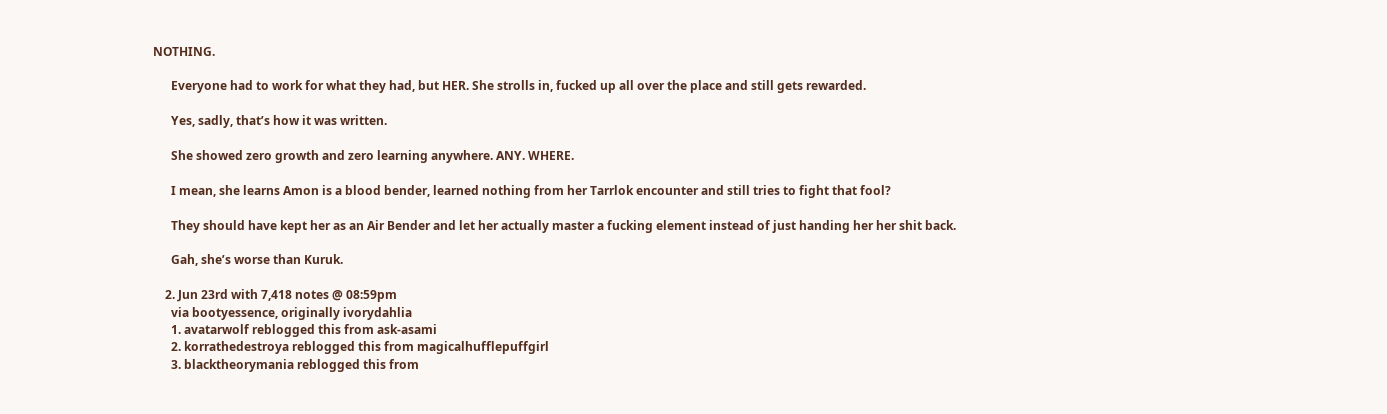NOTHING.

      Everyone had to work for what they had, but HER. She strolls in, fucked up all over the place and still gets rewarded.

      Yes, sadly, that’s how it was written.

      She showed zero growth and zero learning anywhere. ANY. WHERE.

      I mean, she learns Amon is a blood bender, learned nothing from her Tarrlok encounter and still tries to fight that fool?

      They should have kept her as an Air Bender and let her actually master a fucking element instead of just handing her her shit back.

      Gah, she’s worse than Kuruk.

    2. Jun 23rd with 7,418 notes @ 08:59pm
      via bootyessence, originally ivorydahlia
      1. avatarwolf reblogged this from ask-asami
      2. korrathedestroya reblogged this from magicalhufflepuffgirl
      3. blacktheorymania reblogged this from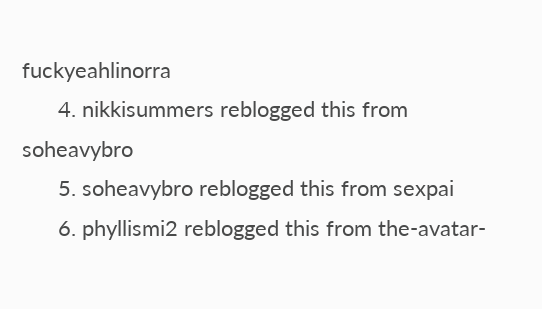fuckyeahlinorra
      4. nikkisummers reblogged this from soheavybro
      5. soheavybro reblogged this from sexpai
      6. phyllismi2 reblogged this from the-avatar-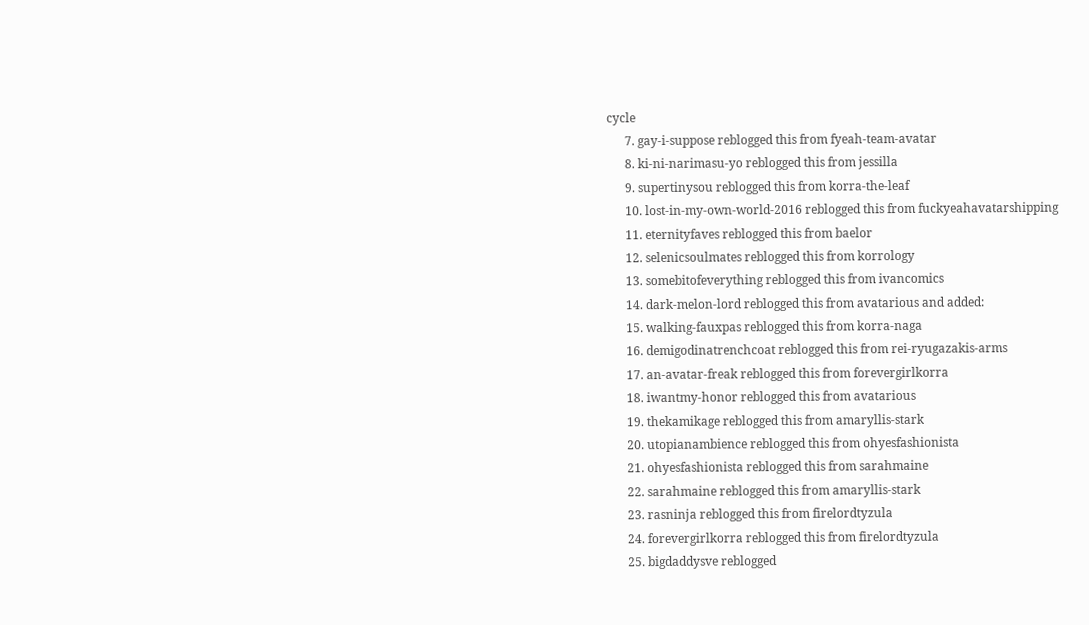cycle
      7. gay-i-suppose reblogged this from fyeah-team-avatar
      8. ki-ni-narimasu-yo reblogged this from jessilla
      9. supertinysou reblogged this from korra-the-leaf
      10. lost-in-my-own-world-2016 reblogged this from fuckyeahavatarshipping
      11. eternityfaves reblogged this from baelor
      12. selenicsoulmates reblogged this from korrology
      13. somebitofeverything reblogged this from ivancomics
      14. dark-melon-lord reblogged this from avatarious and added:
      15. walking-fauxpas reblogged this from korra-naga
      16. demigodinatrenchcoat reblogged this from rei-ryugazakis-arms
      17. an-avatar-freak reblogged this from forevergirlkorra
      18. iwantmy-honor reblogged this from avatarious
      19. thekamikage reblogged this from amaryllis-stark
      20. utopianambience reblogged this from ohyesfashionista
      21. ohyesfashionista reblogged this from sarahmaine
      22. sarahmaine reblogged this from amaryllis-stark
      23. rasninja reblogged this from firelordtyzula
      24. forevergirlkorra reblogged this from firelordtyzula
      25. bigdaddysve reblogged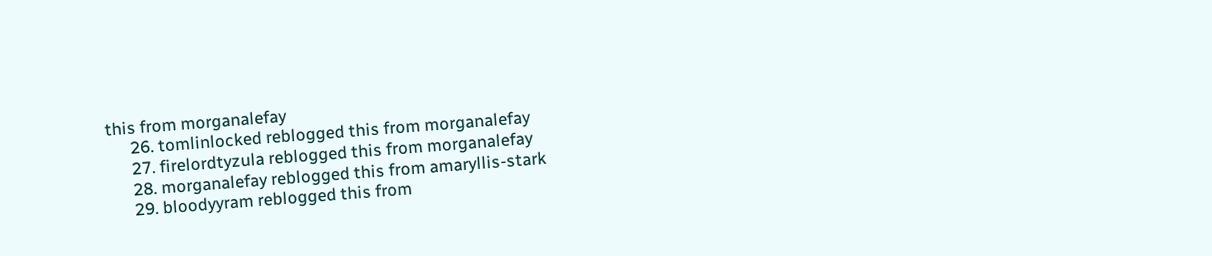this from morganalefay
      26. tomlinlocked reblogged this from morganalefay
      27. firelordtyzula reblogged this from morganalefay
      28. morganalefay reblogged this from amaryllis-stark
      29. bloodyyram reblogged this from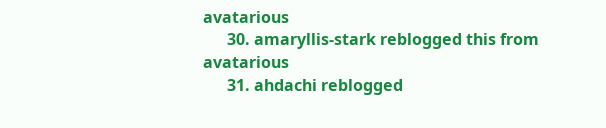avatarious
      30. amaryllis-stark reblogged this from avatarious
      31. ahdachi reblogged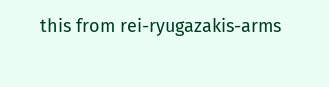this from rei-ryugazakis-arms